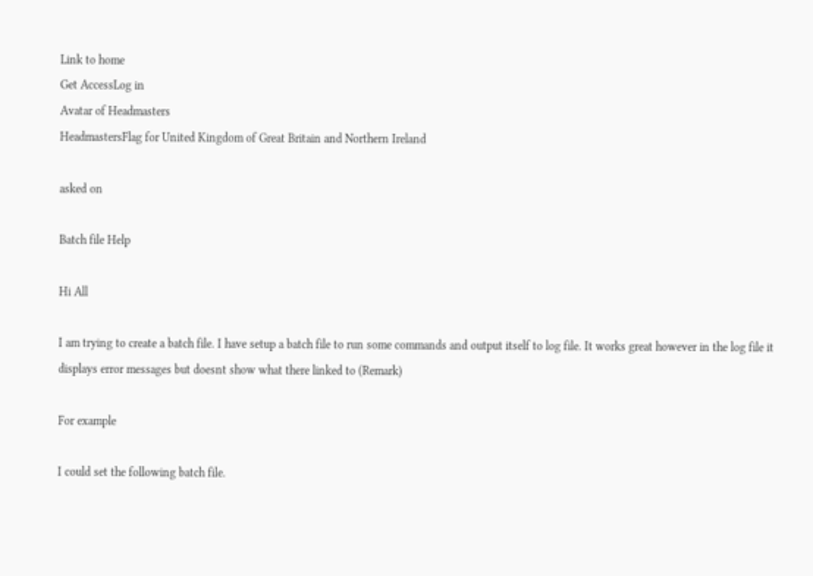Link to home
Get AccessLog in
Avatar of Headmasters
HeadmastersFlag for United Kingdom of Great Britain and Northern Ireland

asked on

Batch file Help

Hi All

I am trying to create a batch file. I have setup a batch file to run some commands and output itself to log file. It works great however in the log file it displays error messages but doesnt show what there linked to (Remark)

For example

I could set the following batch file.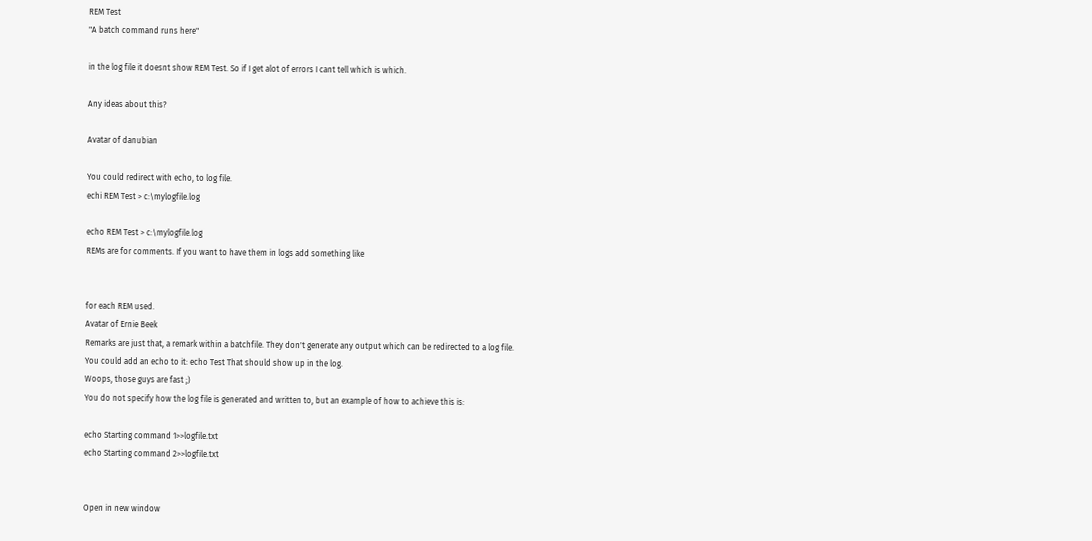REM Test
"A batch command runs here"

in the log file it doesnt show REM Test. So if I get alot of errors I cant tell which is which.

Any ideas about this?

Avatar of danubian

You could redirect with echo, to log file.
echi REM Test > c:\mylogfile.log

echo REM Test > c:\mylogfile.log
REMs are for comments. If you want to have them in logs add something like


for each REM used.
Avatar of Ernie Beek
Remarks are just that, a remark within a batchfile. They don't generate any output which can be redirected to a log file.
You could add an echo to it: echo Test That should show up in the log.
Woops, those guys are fast ;)
You do not specify how the log file is generated and written to, but an example of how to achieve this is:

echo Starting command 1>>logfile.txt
echo Starting command 2>>logfile.txt


Open in new window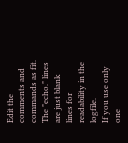Edit the comments and commands as fit. The "echo." lines are just blank lines for readability in the logfile.
If you use only one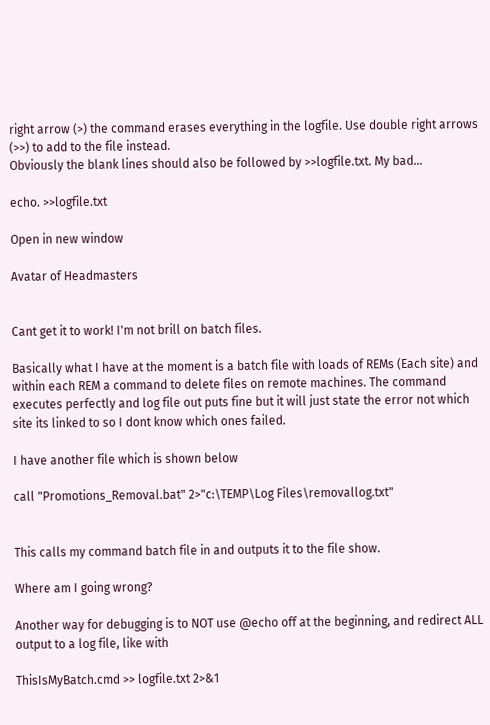right arrow (>) the command erases everything in the logfile. Use double right arrows (>>) to add to the file instead.
Obviously the blank lines should also be followed by >>logfile.txt. My bad...

echo. >>logfile.txt

Open in new window

Avatar of Headmasters


Cant get it to work! I'm not brill on batch files.

Basically what I have at the moment is a batch file with loads of REMs (Each site) and within each REM a command to delete files on remote machines. The command executes perfectly and log file out puts fine but it will just state the error not which site its linked to so I dont know which ones failed.

I have another file which is shown below

call "Promotions_Removal.bat" 2>"c:\TEMP\Log Files\removallog.txt"


This calls my command batch file in and outputs it to the file show.

Where am I going wrong?

Another way for debugging is to NOT use @echo off at the beginning, and redirect ALL output to a log file, like with

ThisIsMyBatch.cmd >> logfile.txt 2>&1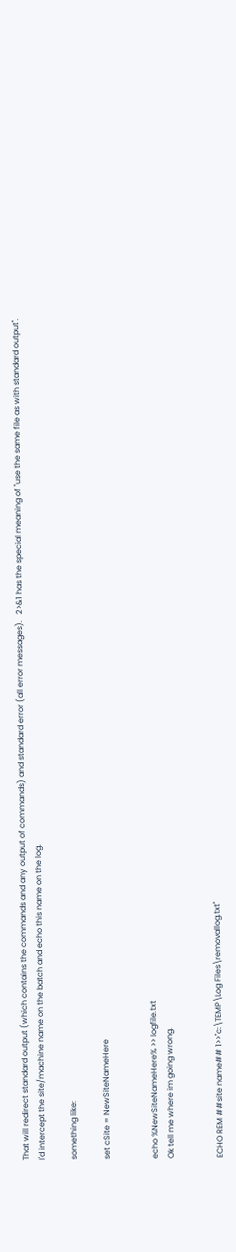That will redirect standard output (which contains the commands and any output of commands) and standard error (all error messages).   2>&1 has the special meaning of "use the same file as with standard output".
I'd intercept the site/machine name on the batch and echo this name on the log.

something like:

set cSite = NewSiteNameHere


echo %NewSiteNameHere% >> logfile.txt
Ok tell me where im going wrong.


ECHO REM ##site name## 1>>"c:\TEMP\Log Files\removallog.txt"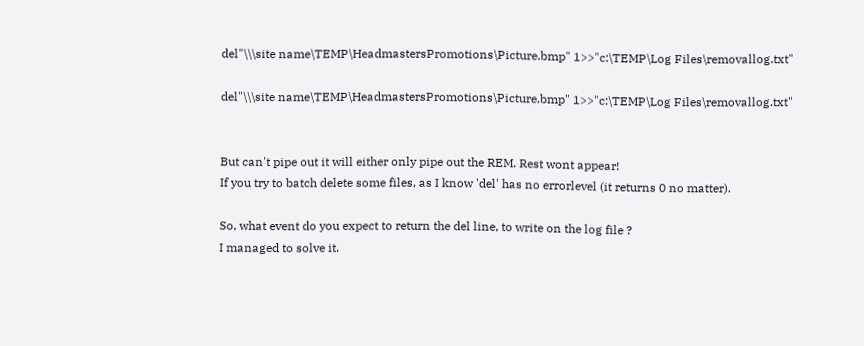del"\\\site name\TEMP\HeadmastersPromotions\Picture.bmp" 1>>"c:\TEMP\Log Files\removallog.txt"

del"\\\site name\TEMP\HeadmastersPromotions\Picture.bmp" 1>>"c:\TEMP\Log Files\removallog.txt"


But can't pipe out it will either only pipe out the REM. Rest wont appear!
If you try to batch delete some files, as I know 'del' has no errorlevel (it returns 0 no matter).

So, what event do you expect to return the del line, to write on the log file ?
I managed to solve it.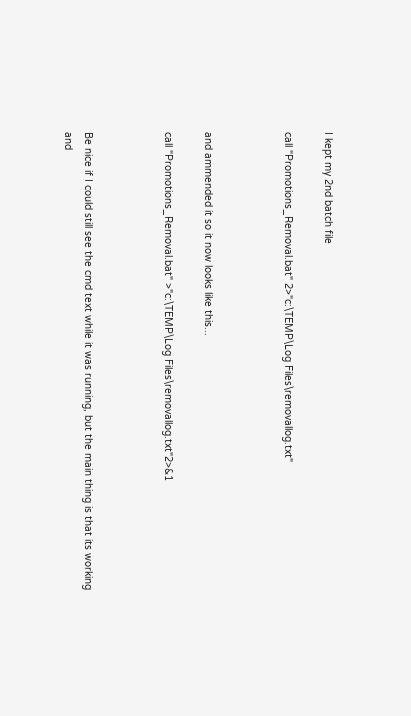I kept my 2nd batch file

call "Promotions_Removal.bat" 2>"c:\TEMP\Log Files\removallog.txt"



and ammended it so it now looks like this...

call "Promotions_Removal.bat" >"c:\TEMP\Log Files\removallog.txt"2>&1



Be nice if I could still see the cmd text while it was running, but the main thing is that its working and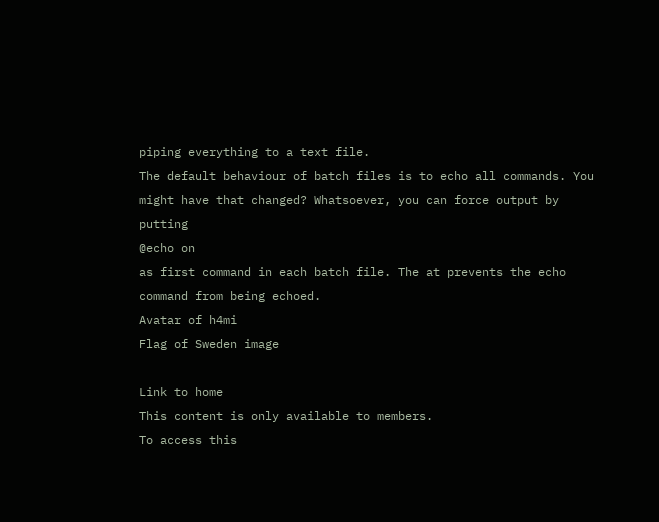piping everything to a text file.
The default behaviour of batch files is to echo all commands. You might have that changed? Whatsoever, you can force output by putting
@echo on
as first command in each batch file. The at prevents the echo command from being echoed.
Avatar of h4mi
Flag of Sweden image

Link to home
This content is only available to members.
To access this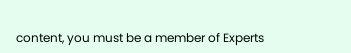content, you must be a member of Experts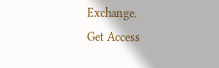Exchange.
Get Access